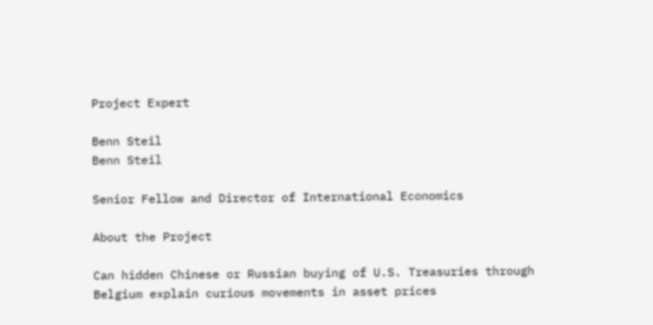Project Expert

Benn Steil
Benn Steil

Senior Fellow and Director of International Economics

About the Project

Can hidden Chinese or Russian buying of U.S. Treasuries through Belgium explain curious movements in asset prices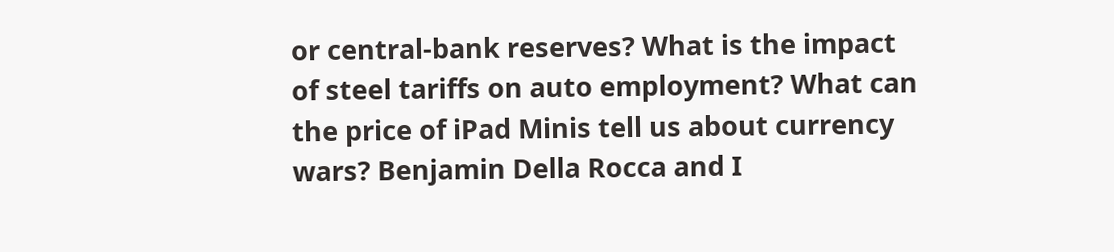or central-bank reserves? What is the impact of steel tariffs on auto employment? What can the price of iPad Minis tell us about currency wars? Benjamin Della Rocca and I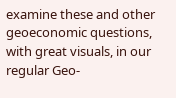examine these and other geoeconomic questions, with great visuals, in our regular Geo-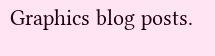Graphics blog posts.